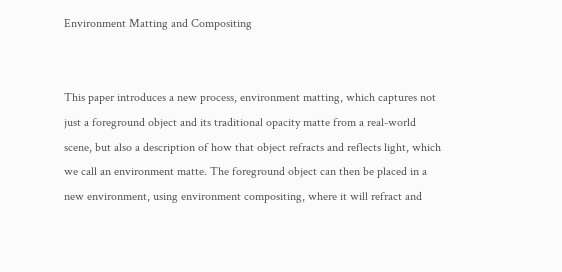Environment Matting and Compositing


This paper introduces a new process, environment matting, which captures not just a foreground object and its traditional opacity matte from a real-world scene, but also a description of how that object refracts and reflects light, which we call an environment matte. The foreground object can then be placed in a new environment, using environment compositing, where it will refract and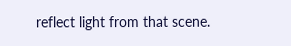reflect light from that scene.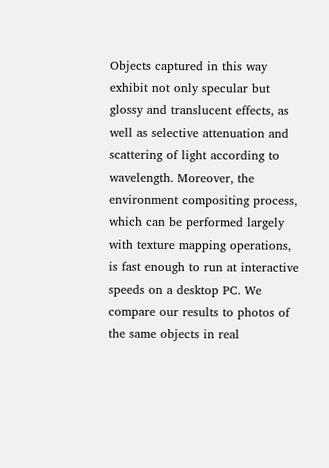Objects captured in this way exhibit not only specular but glossy and translucent effects, as well as selective attenuation and scattering of light according to wavelength. Moreover, the environment compositing process, which can be performed largely with texture mapping operations, is fast enough to run at interactive speeds on a desktop PC. We compare our results to photos of the same objects in real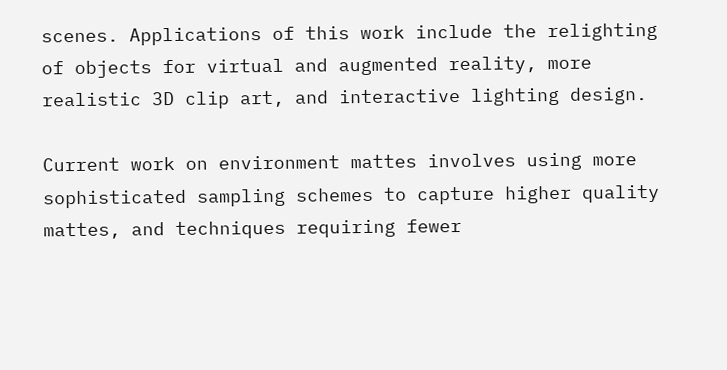scenes. Applications of this work include the relighting of objects for virtual and augmented reality, more realistic 3D clip art, and interactive lighting design.

Current work on environment mattes involves using more sophisticated sampling schemes to capture higher quality mattes, and techniques requiring fewer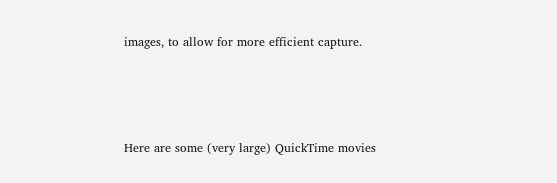images, to allow for more efficient capture.




Here are some (very large) QuickTime movies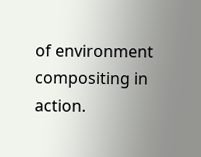of environment compositing in action.